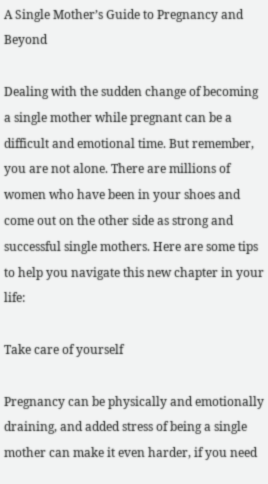A Single Mother’s Guide to Pregnancy and Beyond

Dealing with the sudden change of becoming a single mother while pregnant can be a difficult and emotional time. But remember, you are not alone. There are millions of women who have been in your shoes and come out on the other side as strong and successful single mothers. Here are some tips to help you navigate this new chapter in your life:

Take care of yourself

Pregnancy can be physically and emotionally draining, and added stress of being a single mother can make it even harder, if you need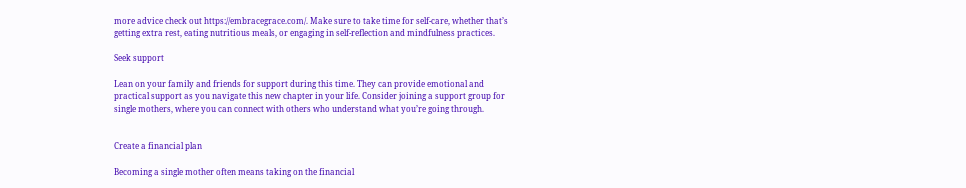more advice check out https://embracegrace.com/. Make sure to take time for self-care, whether that’s getting extra rest, eating nutritious meals, or engaging in self-reflection and mindfulness practices.

Seek support

Lean on your family and friends for support during this time. They can provide emotional and practical support as you navigate this new chapter in your life. Consider joining a support group for single mothers, where you can connect with others who understand what you’re going through.


Create a financial plan

Becoming a single mother often means taking on the financial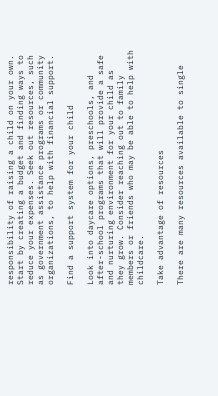responsibility of raising a child on your own. Start by creating a budget and finding ways to reduce your expenses. Seek out resources, such as government assistance programs or community organizations, to help with financial support.

Find a support system for your child

Look into daycare options, preschools, and after-school programs that will provide a safe and nurturing environment for your child as they grow. Consider reaching out to family members or friends who may be able to help with childcare.

Take advantage of resources

There are many resources available to single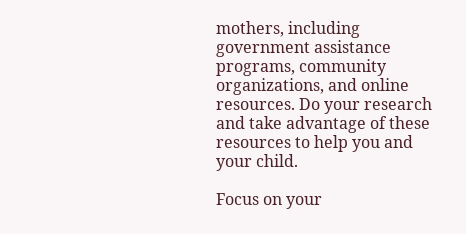mothers, including government assistance programs, community organizations, and online resources. Do your research and take advantage of these resources to help you and your child.

Focus on your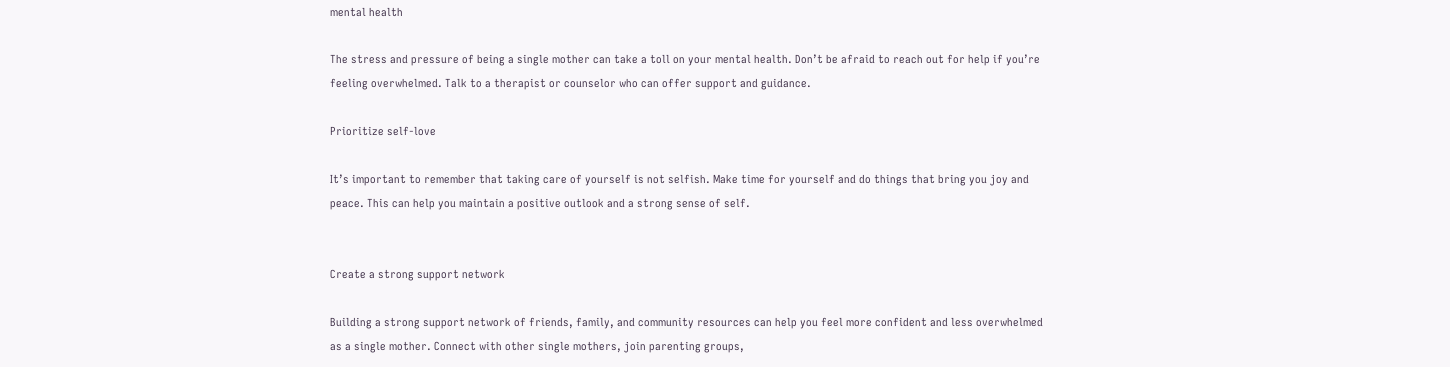mental health

The stress and pressure of being a single mother can take a toll on your mental health. Don’t be afraid to reach out for help if you’re feeling overwhelmed. Talk to a therapist or counselor who can offer support and guidance.

Prioritize self-love

It’s important to remember that taking care of yourself is not selfish. Make time for yourself and do things that bring you joy and peace. This can help you maintain a positive outlook and a strong sense of self.


Create a strong support network

Building a strong support network of friends, family, and community resources can help you feel more confident and less overwhelmed as a single mother. Connect with other single mothers, join parenting groups,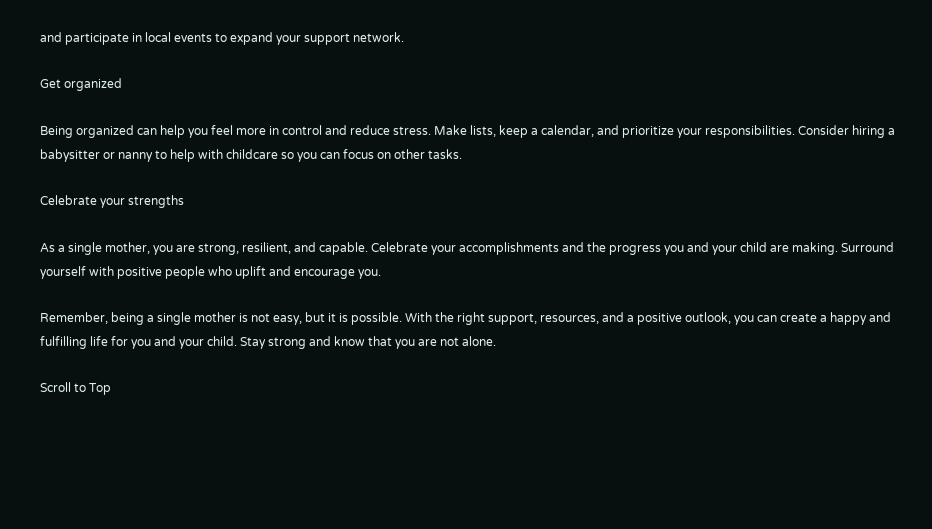and participate in local events to expand your support network.

Get organized

Being organized can help you feel more in control and reduce stress. Make lists, keep a calendar, and prioritize your responsibilities. Consider hiring a babysitter or nanny to help with childcare so you can focus on other tasks.

Celebrate your strengths

As a single mother, you are strong, resilient, and capable. Celebrate your accomplishments and the progress you and your child are making. Surround yourself with positive people who uplift and encourage you.

Remember, being a single mother is not easy, but it is possible. With the right support, resources, and a positive outlook, you can create a happy and fulfilling life for you and your child. Stay strong and know that you are not alone.

Scroll to Top